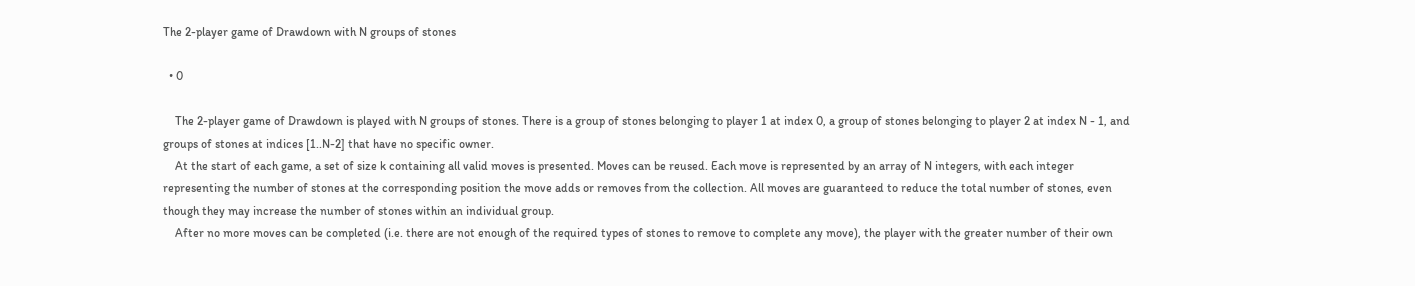The 2-player game of Drawdown with N groups of stones

  • 0

    The 2-player game of Drawdown is played with N groups of stones. There is a group of stones belonging to player 1 at index 0, a group of stones belonging to player 2 at index N - 1, and groups of stones at indices [1..N-2] that have no specific owner.
    At the start of each game, a set of size k containing all valid moves is presented. Moves can be reused. Each move is represented by an array of N integers, with each integer representing the number of stones at the corresponding position the move adds or removes from the collection. All moves are guaranteed to reduce the total number of stones, even though they may increase the number of stones within an individual group.
    After no more moves can be completed (i.e. there are not enough of the required types of stones to remove to complete any move), the player with the greater number of their own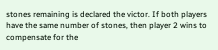stones remaining is declared the victor. If both players have the same number of stones, then player 2 wins to compensate for the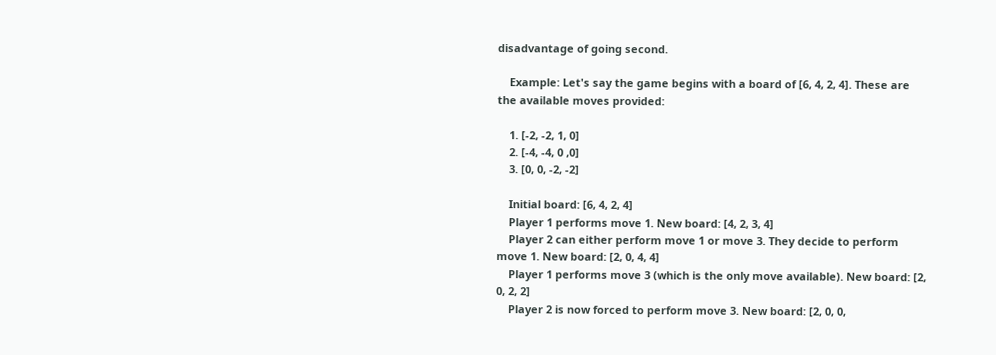disadvantage of going second.

    Example: Let's say the game begins with a board of [6, 4, 2, 4]. These are the available moves provided:

    1. [-2, -2, 1, 0]
    2. [-4, -4, 0 ,0]
    3. [0, 0, -2, -2]

    Initial board: [6, 4, 2, 4]
    Player 1 performs move 1. New board: [4, 2, 3, 4]
    Player 2 can either perform move 1 or move 3. They decide to perform move 1. New board: [2, 0, 4, 4]
    Player 1 performs move 3 (which is the only move available). New board: [2, 0, 2, 2]
    Player 2 is now forced to perform move 3. New board: [2, 0, 0,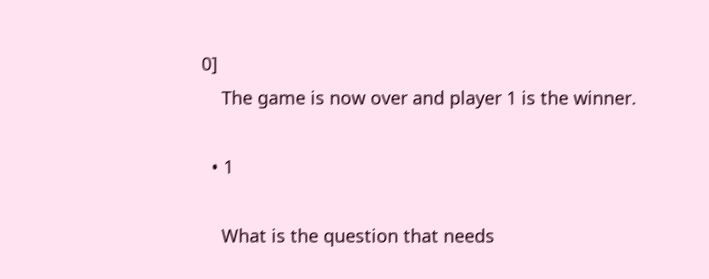0]
    The game is now over and player 1 is the winner.

  • 1

    What is the question that needs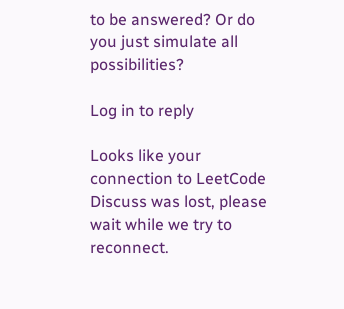to be answered? Or do you just simulate all possibilities?

Log in to reply

Looks like your connection to LeetCode Discuss was lost, please wait while we try to reconnect.